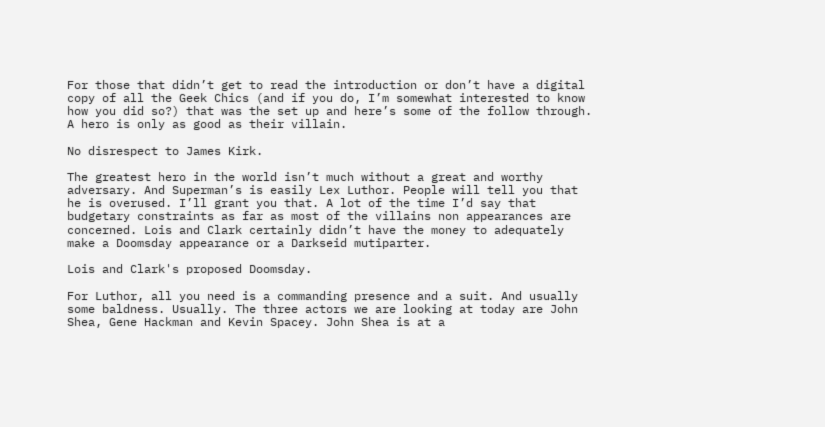For those that didn’t get to read the introduction or don’t have a digital copy of all the Geek Chics (and if you do, I’m somewhat interested to know how you did so?) that was the set up and here’s some of the follow through. A hero is only as good as their villain.

No disrespect to James Kirk.

The greatest hero in the world isn’t much without a great and worthy adversary. And Superman’s is easily Lex Luthor. People will tell you that he is overused. I’ll grant you that. A lot of the time I’d say that budgetary constraints as far as most of the villains non appearances are concerned. Lois and Clark certainly didn’t have the money to adequately make a Doomsday appearance or a Darkseid mutiparter.

Lois and Clark's proposed Doomsday.

For Luthor, all you need is a commanding presence and a suit. And usually some baldness. Usually. The three actors we are looking at today are John Shea, Gene Hackman and Kevin Spacey. John Shea is at a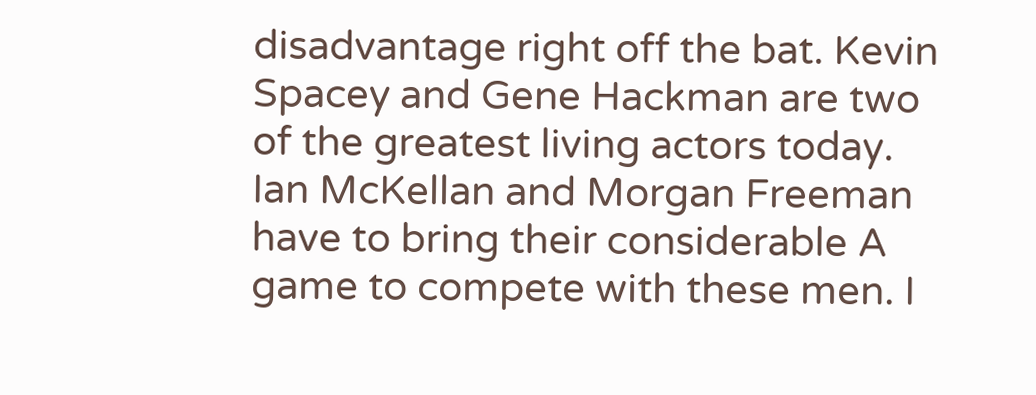disadvantage right off the bat. Kevin Spacey and Gene Hackman are two of the greatest living actors today. Ian McKellan and Morgan Freeman have to bring their considerable A game to compete with these men. I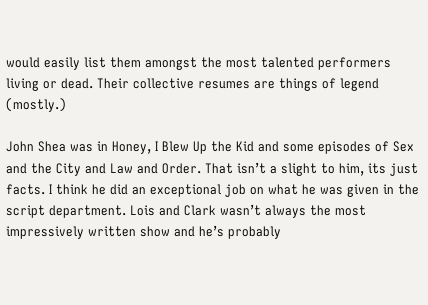would easily list them amongst the most talented performers living or dead. Their collective resumes are things of legend (mostly.)

John Shea was in Honey, I Blew Up the Kid and some episodes of Sex and the City and Law and Order. That isn’t a slight to him, its just facts. I think he did an exceptional job on what he was given in the script department. Lois and Clark wasn’t always the most impressively written show and he’s probably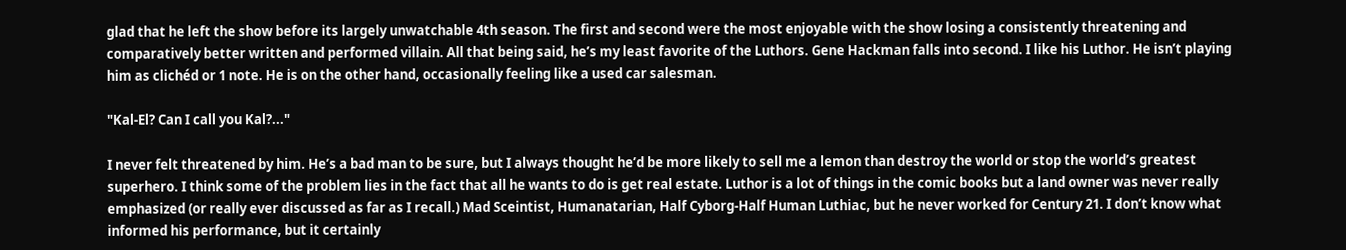glad that he left the show before its largely unwatchable 4th season. The first and second were the most enjoyable with the show losing a consistently threatening and comparatively better written and performed villain. All that being said, he’s my least favorite of the Luthors. Gene Hackman falls into second. I like his Luthor. He isn’t playing him as clichéd or 1 note. He is on the other hand, occasionally feeling like a used car salesman.

"Kal-El? Can I call you Kal?..."

I never felt threatened by him. He’s a bad man to be sure, but I always thought he’d be more likely to sell me a lemon than destroy the world or stop the world’s greatest superhero. I think some of the problem lies in the fact that all he wants to do is get real estate. Luthor is a lot of things in the comic books but a land owner was never really emphasized (or really ever discussed as far as I recall.) Mad Sceintist, Humanatarian, Half Cyborg-Half Human Luthiac, but he never worked for Century 21. I don’t know what informed his performance, but it certainly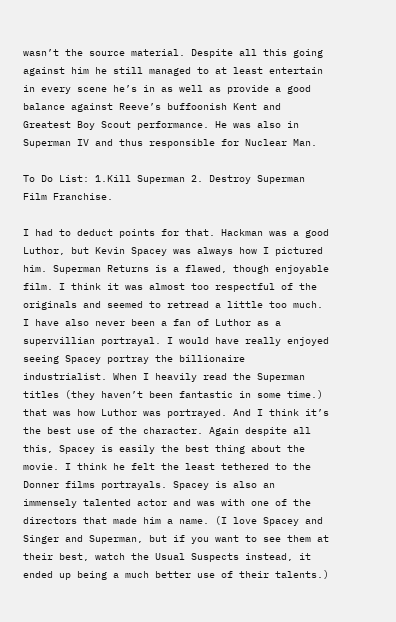wasn’t the source material. Despite all this going against him he still managed to at least entertain in every scene he’s in as well as provide a good balance against Reeve’s buffoonish Kent and Greatest Boy Scout performance. He was also in Superman IV and thus responsible for Nuclear Man.

To Do List: 1.Kill Superman 2. Destroy Superman Film Franchise.

I had to deduct points for that. Hackman was a good Luthor, but Kevin Spacey was always how I pictured him. Superman Returns is a flawed, though enjoyable film. I think it was almost too respectful of the originals and seemed to retread a little too much. I have also never been a fan of Luthor as a supervillian portrayal. I would have really enjoyed seeing Spacey portray the billionaire industrialist. When I heavily read the Superman titles (they haven’t been fantastic in some time.) that was how Luthor was portrayed. And I think it’s the best use of the character. Again despite all this, Spacey is easily the best thing about the movie. I think he felt the least tethered to the Donner films portrayals. Spacey is also an immensely talented actor and was with one of the directors that made him a name. (I love Spacey and Singer and Superman, but if you want to see them at their best, watch the Usual Suspects instead, it ended up being a much better use of their talents.)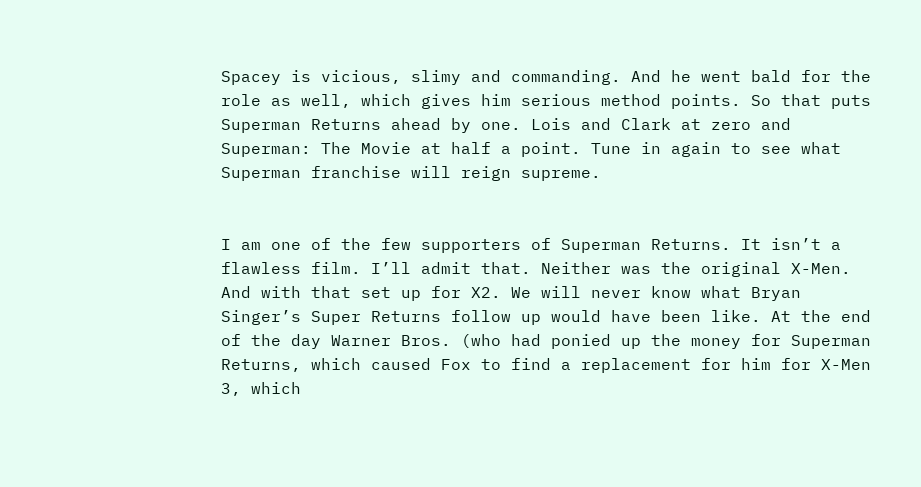Spacey is vicious, slimy and commanding. And he went bald for the role as well, which gives him serious method points. So that puts Superman Returns ahead by one. Lois and Clark at zero and Superman: The Movie at half a point. Tune in again to see what Superman franchise will reign supreme.


I am one of the few supporters of Superman Returns. It isn’t a flawless film. I’ll admit that. Neither was the original X-Men. And with that set up for X2. We will never know what Bryan Singer’s Super Returns follow up would have been like. At the end of the day Warner Bros. (who had ponied up the money for Superman Returns, which caused Fox to find a replacement for him for X-Men 3, which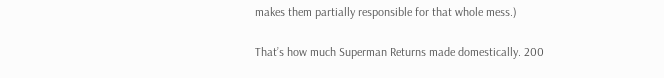makes them partially responsible for that whole mess.)

That’s how much Superman Returns made domestically. 200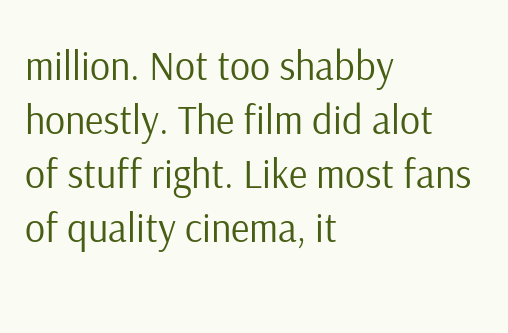million. Not too shabby honestly. The film did alot of stuff right. Like most fans of quality cinema, it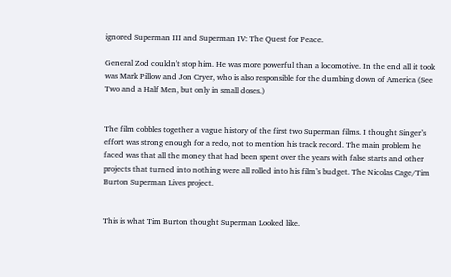ignored Superman III and Superman IV: The Quest for Peace.

General Zod couldn't stop him. He was more powerful than a locomotive. In the end all it took was Mark Pillow and Jon Cryer, who is also responsible for the dumbing down of America (See Two and a Half Men, but only in small doses.)


The film cobbles together a vague history of the first two Superman films. I thought Singer’s effort was strong enough for a redo, not to mention his track record. The main problem he faced was that all the money that had been spent over the years with false starts and other projects that turned into nothing were all rolled into his film’s budget. The Nicolas Cage/Tim Burton Superman Lives project.


This is what Tim Burton thought Superman Looked like.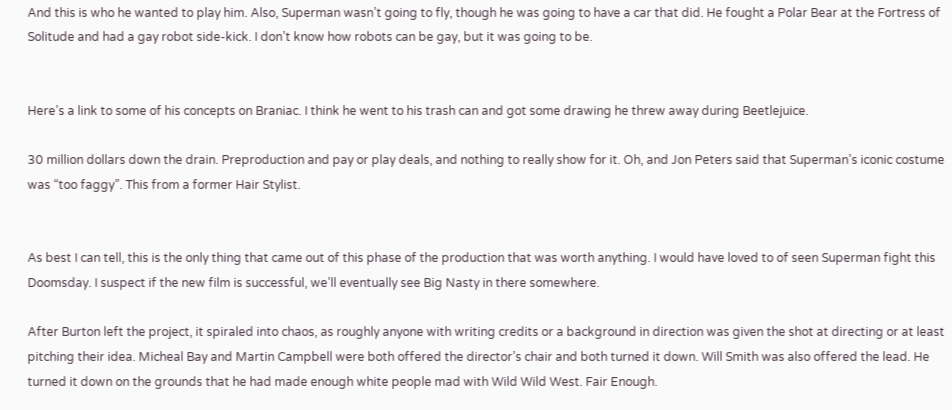And this is who he wanted to play him. Also, Superman wasn’t going to fly, though he was going to have a car that did. He fought a Polar Bear at the Fortress of Solitude and had a gay robot side-kick. I don’t know how robots can be gay, but it was going to be.


Here’s a link to some of his concepts on Braniac. I think he went to his trash can and got some drawing he threw away during Beetlejuice.

30 million dollars down the drain. Preproduction and pay or play deals, and nothing to really show for it. Oh, and Jon Peters said that Superman’s iconic costume was “too faggy”. This from a former Hair Stylist.


As best I can tell, this is the only thing that came out of this phase of the production that was worth anything. I would have loved to of seen Superman fight this Doomsday. I suspect if the new film is successful, we’ll eventually see Big Nasty in there somewhere.

After Burton left the project, it spiraled into chaos, as roughly anyone with writing credits or a background in direction was given the shot at directing or at least pitching their idea. Micheal Bay and Martin Campbell were both offered the director’s chair and both turned it down. Will Smith was also offered the lead. He turned it down on the grounds that he had made enough white people mad with Wild Wild West. Fair Enough.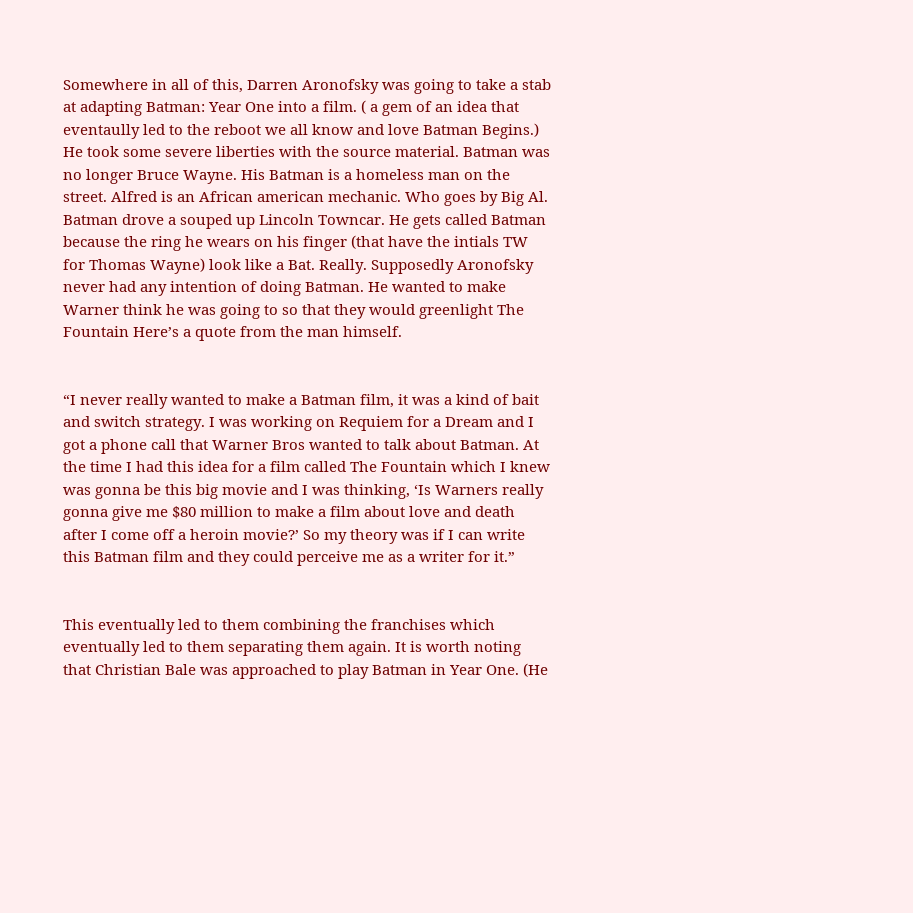Somewhere in all of this, Darren Aronofsky was going to take a stab at adapting Batman: Year One into a film. ( a gem of an idea that eventaully led to the reboot we all know and love Batman Begins.) He took some severe liberties with the source material. Batman was no longer Bruce Wayne. His Batman is a homeless man on the street. Alfred is an African american mechanic. Who goes by Big Al. Batman drove a souped up Lincoln Towncar. He gets called Batman because the ring he wears on his finger (that have the intials TW for Thomas Wayne) look like a Bat. Really. Supposedly Aronofsky never had any intention of doing Batman. He wanted to make Warner think he was going to so that they would greenlight The Fountain Here’s a quote from the man himself.


“I never really wanted to make a Batman film, it was a kind of bait and switch strategy. I was working on Requiem for a Dream and I got a phone call that Warner Bros wanted to talk about Batman. At the time I had this idea for a film called The Fountain which I knew was gonna be this big movie and I was thinking, ‘Is Warners really gonna give me $80 million to make a film about love and death after I come off a heroin movie?’ So my theory was if I can write this Batman film and they could perceive me as a writer for it.”


This eventually led to them combining the franchises which eventually led to them separating them again. It is worth noting that Christian Bale was approached to play Batman in Year One. (He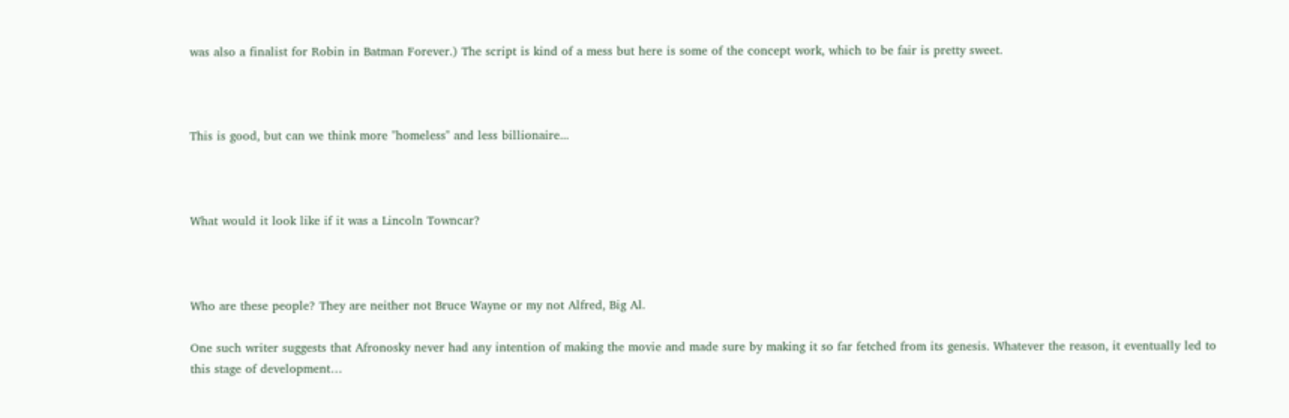was also a finalist for Robin in Batman Forever.) The script is kind of a mess but here is some of the concept work, which to be fair is pretty sweet.



This is good, but can we think more "homeless" and less billionaire...



What would it look like if it was a Lincoln Towncar?



Who are these people? They are neither not Bruce Wayne or my not Alfred, Big Al.

One such writer suggests that Afronosky never had any intention of making the movie and made sure by making it so far fetched from its genesis. Whatever the reason, it eventually led to this stage of development…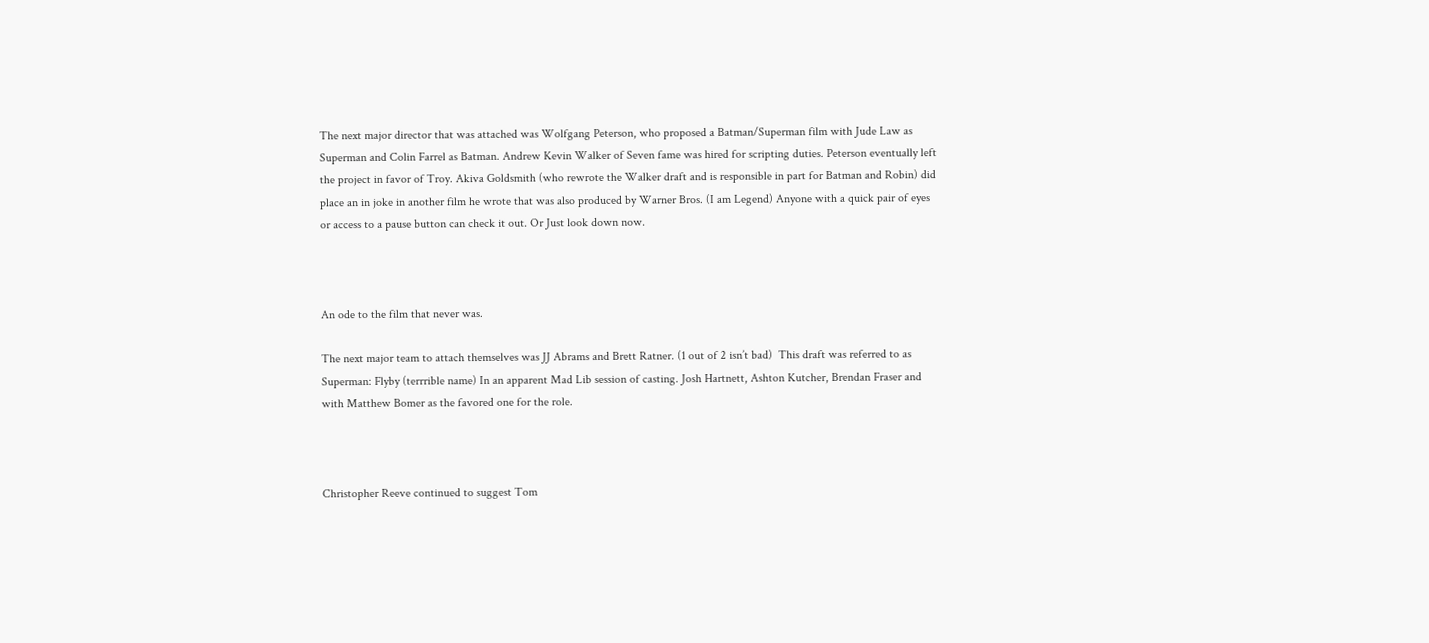The next major director that was attached was Wolfgang Peterson, who proposed a Batman/Superman film with Jude Law as Superman and Colin Farrel as Batman. Andrew Kevin Walker of Seven fame was hired for scripting duties. Peterson eventually left the project in favor of Troy. Akiva Goldsmith (who rewrote the Walker draft and is responsible in part for Batman and Robin) did place an in joke in another film he wrote that was also produced by Warner Bros. (I am Legend) Anyone with a quick pair of eyes or access to a pause button can check it out. Or Just look down now.



An ode to the film that never was.

The next major team to attach themselves was JJ Abrams and Brett Ratner. (1 out of 2 isn’t bad)  This draft was referred to as Superman: Flyby (terrrible name) In an apparent Mad Lib session of casting. Josh Hartnett, Ashton Kutcher, Brendan Fraser and  with Matthew Bomer as the favored one for the role.



Christopher Reeve continued to suggest Tom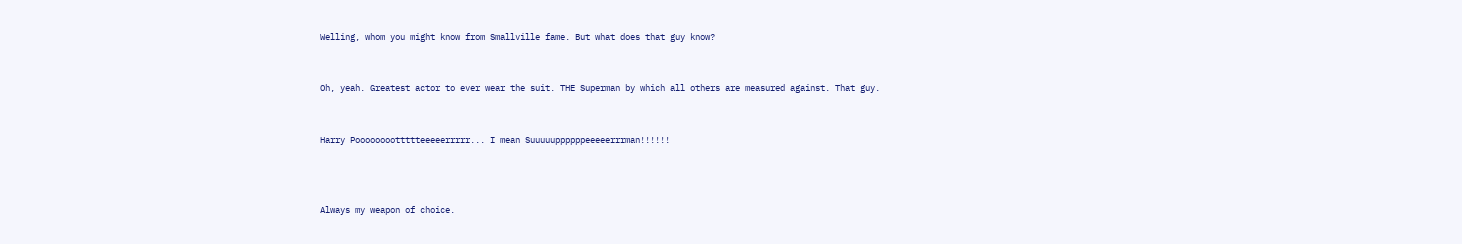Welling, whom you might know from Smallville fame. But what does that guy know?


Oh, yeah. Greatest actor to ever wear the suit. THE Superman by which all others are measured against. That guy.


Harry Poooooooottttteeeeerrrrr... I mean Suuuuuppppppeeeeerrrman!!!!!!



Always my weapon of choice.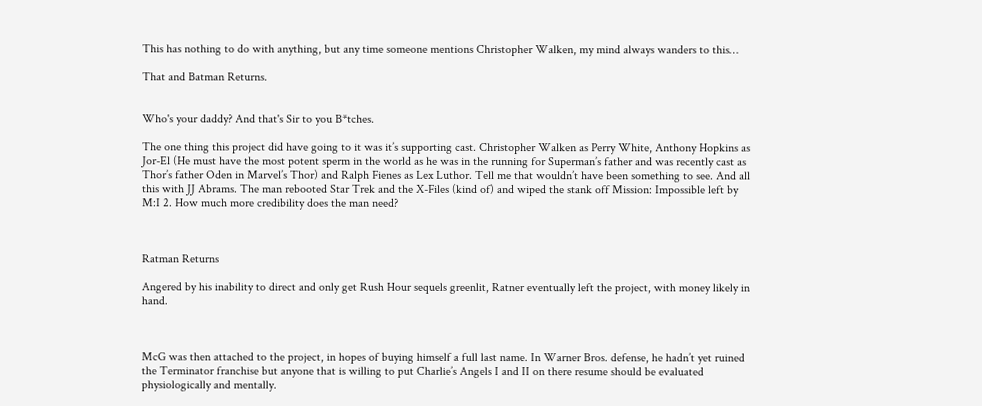This has nothing to do with anything, but any time someone mentions Christopher Walken, my mind always wanders to this…

That and Batman Returns.


Who's your daddy? And that's Sir to you B*tches.

The one thing this project did have going to it was it’s supporting cast. Christopher Walken as Perry White, Anthony Hopkins as Jor-El (He must have the most potent sperm in the world as he was in the running for Superman’s father and was recently cast as Thor’s father Oden in Marvel’s Thor) and Ralph Fienes as Lex Luthor. Tell me that wouldn’t have been something to see. And all this with JJ Abrams. The man rebooted Star Trek and the X-Files (kind of) and wiped the stank off Mission: Impossible left by M:I 2. How much more credibility does the man need?



Ratman Returns

Angered by his inability to direct and only get Rush Hour sequels greenlit, Ratner eventually left the project, with money likely in hand.



McG was then attached to the project, in hopes of buying himself a full last name. In Warner Bros. defense, he hadn’t yet ruined the Terminator franchise but anyone that is willing to put Charlie’s Angels I and II on there resume should be evaluated physiologically and mentally.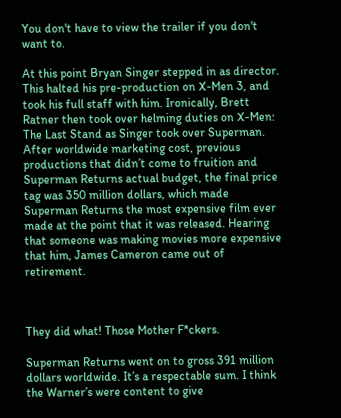You don't have to view the trailer if you don't want to.

At this point Bryan Singer stepped in as director. This halted his pre-production on X-Men 3, and took his full staff with him. Ironically, Brett Ratner then took over helming duties on X-Men: The Last Stand as Singer took over Superman. After worldwide marketing cost, previous productions that didn’t come to fruition and Superman Returns actual budget, the final price tag was 350 million dollars, which made Superman Returns the most expensive film ever made at the point that it was released. Hearing that someone was making movies more expensive that him, James Cameron came out of retirement.



They did what! Those Mother F*ckers.

Superman Returns went on to gross 391 million dollars worldwide. It’s a respectable sum. I think the Warner’s were content to give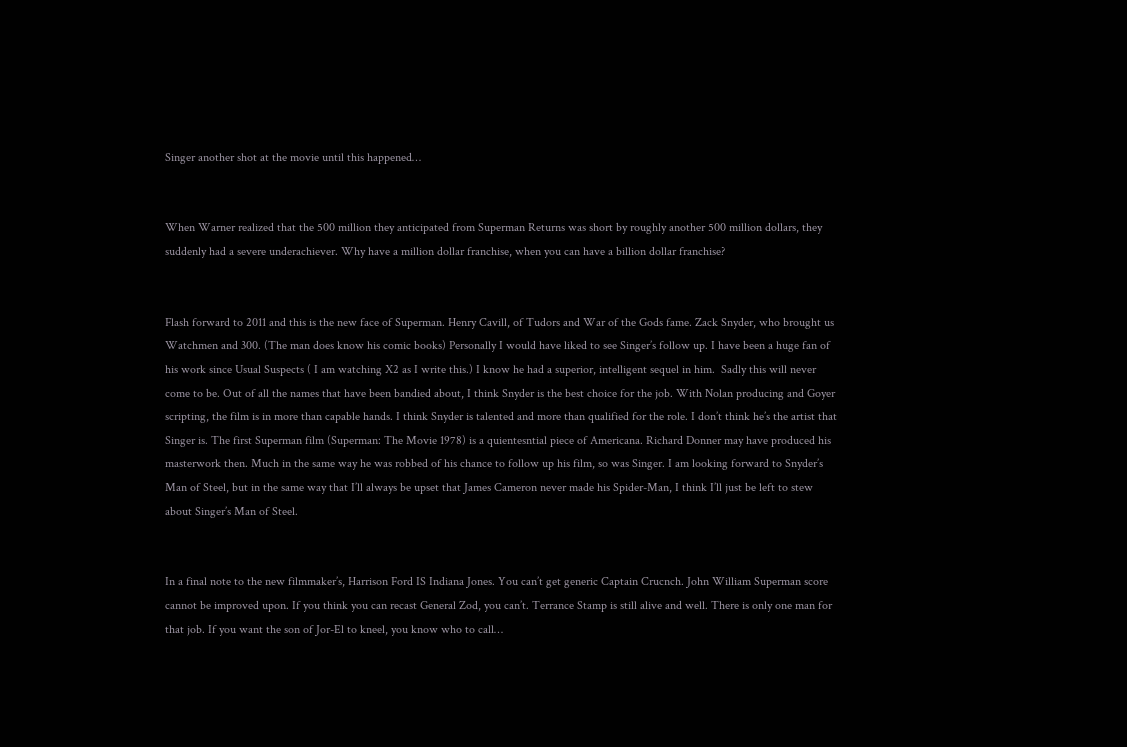Singer another shot at the movie until this happened…


When Warner realized that the 500 million they anticipated from Superman Returns was short by roughly another 500 million dollars, they suddenly had a severe underachiever. Why have a million dollar franchise, when you can have a billion dollar franchise?


Flash forward to 2011 and this is the new face of Superman. Henry Cavill, of Tudors and War of the Gods fame. Zack Snyder, who brought us Watchmen and 300. (The man does know his comic books) Personally I would have liked to see Singer’s follow up. I have been a huge fan of his work since Usual Suspects ( I am watching X2 as I write this.) I know he had a superior, intelligent sequel in him.  Sadly this will never come to be. Out of all the names that have been bandied about, I think Snyder is the best choice for the job. With Nolan producing and Goyer scripting, the film is in more than capable hands. I think Snyder is talented and more than qualified for the role. I don’t think he’s the artist that Singer is. The first Superman film (Superman: The Movie 1978) is a quientesntial piece of Americana. Richard Donner may have produced his masterwork then. Much in the same way he was robbed of his chance to follow up his film, so was Singer. I am looking forward to Snyder’s Man of Steel, but in the same way that I’ll always be upset that James Cameron never made his Spider-Man, I think I’ll just be left to stew about Singer’s Man of Steel.


In a final note to the new filmmaker’s, Harrison Ford IS Indiana Jones. You can’t get generic Captain Crucnch. John William Superman score cannot be improved upon. If you think you can recast General Zod, you can’t. Terrance Stamp is still alive and well. There is only one man for that job. If you want the son of Jor-El to kneel, you know who to call…